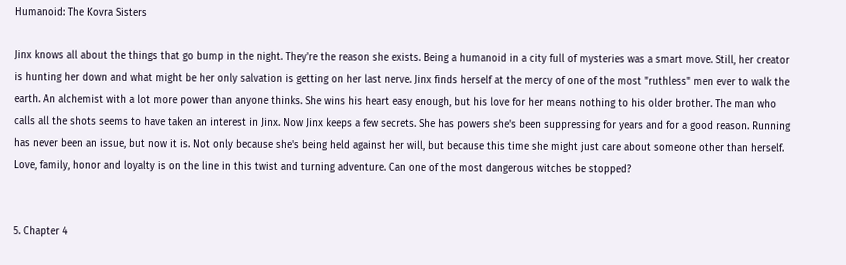Humanoid: The Kovra Sisters

Jinx knows all about the things that go bump in the night. They're the reason she exists. Being a humanoid in a city full of mysteries was a smart move. Still, her creator is hunting her down and what might be her only salvation is getting on her last nerve. Jinx finds herself at the mercy of one of the most "ruthless" men ever to walk the earth. An alchemist with a lot more power than anyone thinks. She wins his heart easy enough, but his love for her means nothing to his older brother. The man who calls all the shots seems to have taken an interest in Jinx. Now Jinx keeps a few secrets. She has powers she's been suppressing for years and for a good reason. Running has never been an issue, but now it is. Not only because she's being held against her will, but because this time she might just care about someone other than herself. Love, family, honor and loyalty is on the line in this twist and turning adventure. Can one of the most dangerous witches be stopped?


5. Chapter 4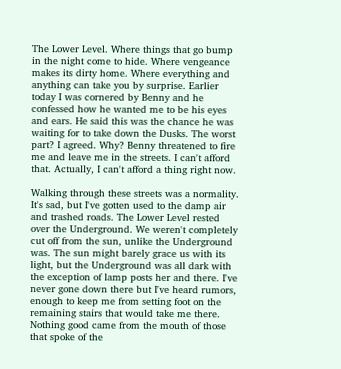The Lower Level. Where things that go bump in the night come to hide. Where vengeance makes its dirty home. Where everything and anything can take you by surprise. Earlier today I was cornered by Benny and he confessed how he wanted me to be his eyes and ears. He said this was the chance he was waiting for to take down the Dusks. The worst part? I agreed. Why? Benny threatened to fire me and leave me in the streets. I can't afford that. Actually, I can't afford a thing right now.

Walking through these streets was a normality. It's sad, but I've gotten used to the damp air and trashed roads. The Lower Level rested over the Underground. We weren't completely cut off from the sun, unlike the Underground was. The sun might barely grace us with its light, but the Underground was all dark with the exception of lamp posts her and there. I've never gone down there but I've heard rumors, enough to keep me from setting foot on the remaining stairs that would take me there. Nothing good came from the mouth of those that spoke of the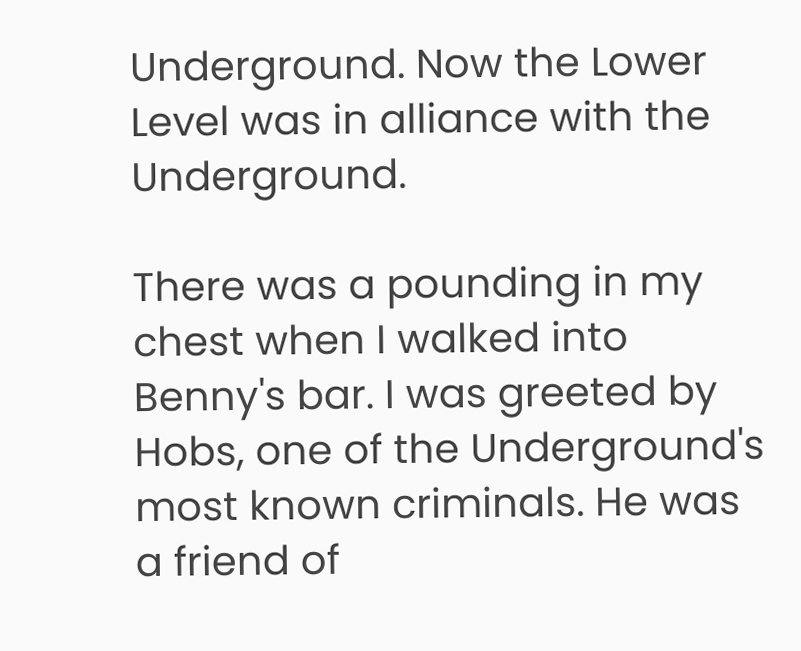Underground. Now the Lower Level was in alliance with the Underground.

There was a pounding in my chest when I walked into Benny's bar. I was greeted by Hobs, one of the Underground's most known criminals. He was a friend of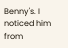Benny's. I noticed him from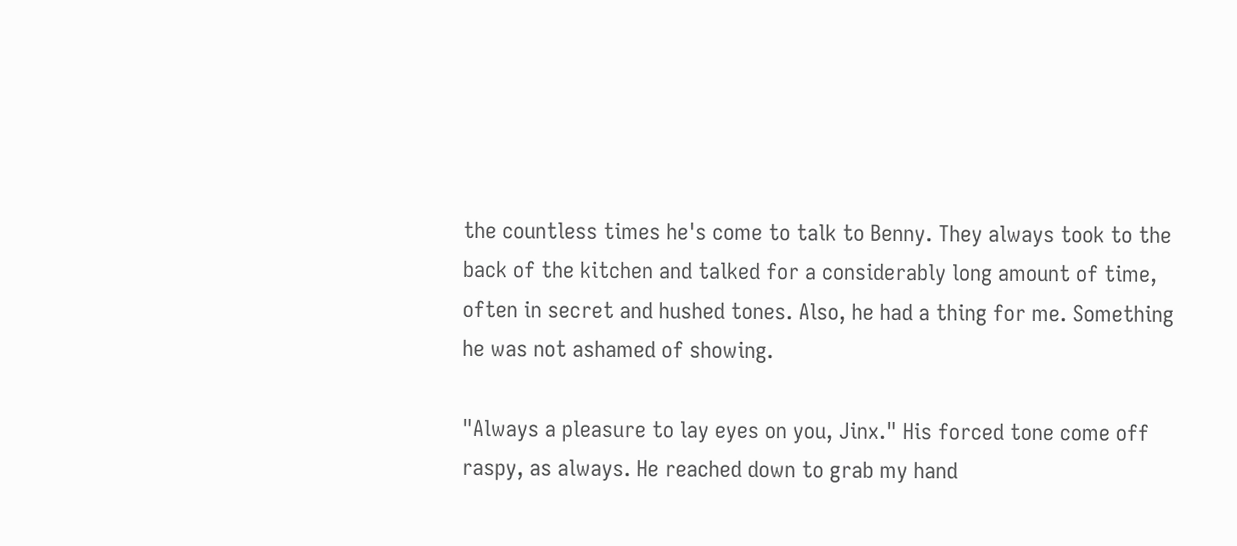the countless times he's come to talk to Benny. They always took to the back of the kitchen and talked for a considerably long amount of time, often in secret and hushed tones. Also, he had a thing for me. Something he was not ashamed of showing.

"Always a pleasure to lay eyes on you, Jinx." His forced tone come off raspy, as always. He reached down to grab my hand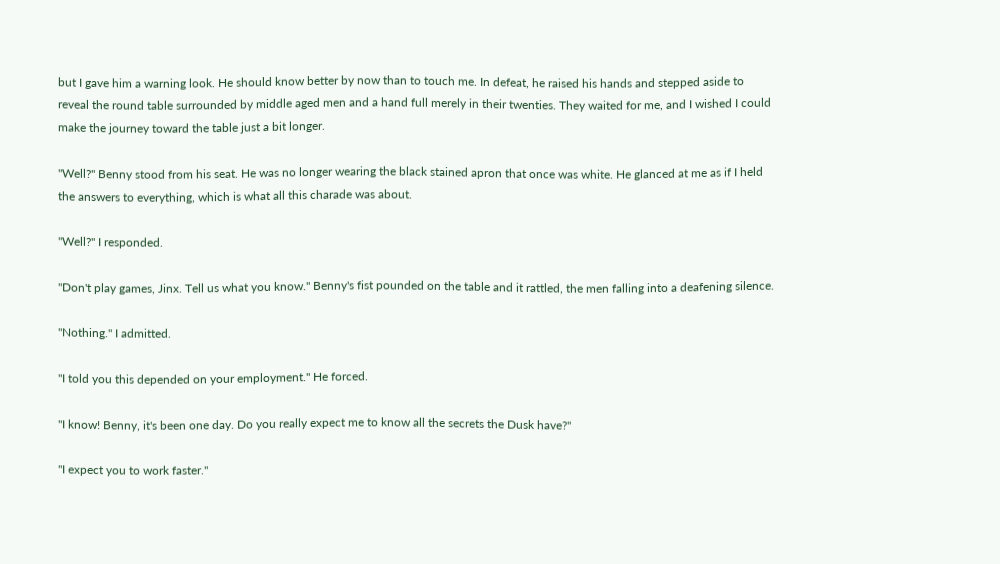but I gave him a warning look. He should know better by now than to touch me. In defeat, he raised his hands and stepped aside to reveal the round table surrounded by middle aged men and a hand full merely in their twenties. They waited for me, and I wished I could make the journey toward the table just a bit longer.

"Well?" Benny stood from his seat. He was no longer wearing the black stained apron that once was white. He glanced at me as if I held the answers to everything, which is what all this charade was about.

"Well?" I responded.

"Don't play games, Jinx. Tell us what you know." Benny's fist pounded on the table and it rattled, the men falling into a deafening silence.

"Nothing." I admitted.

"I told you this depended on your employment." He forced.

"I know! Benny, it's been one day. Do you really expect me to know all the secrets the Dusk have?"

"I expect you to work faster."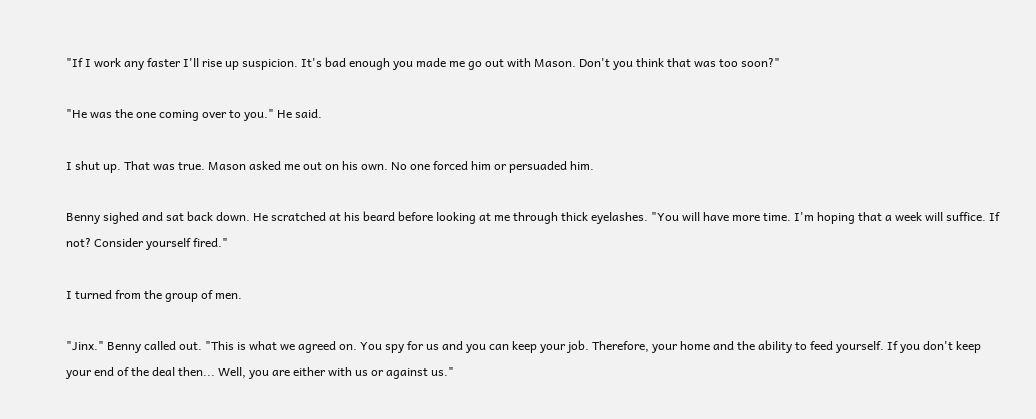"If I work any faster I'll rise up suspicion. It's bad enough you made me go out with Mason. Don't you think that was too soon?"

"He was the one coming over to you." He said.

I shut up. That was true. Mason asked me out on his own. No one forced him or persuaded him.

Benny sighed and sat back down. He scratched at his beard before looking at me through thick eyelashes. "You will have more time. I'm hoping that a week will suffice. If not? Consider yourself fired."

I turned from the group of men.

"Jinx." Benny called out. "This is what we agreed on. You spy for us and you can keep your job. Therefore, your home and the ability to feed yourself. If you don't keep your end of the deal then... Well, you are either with us or against us."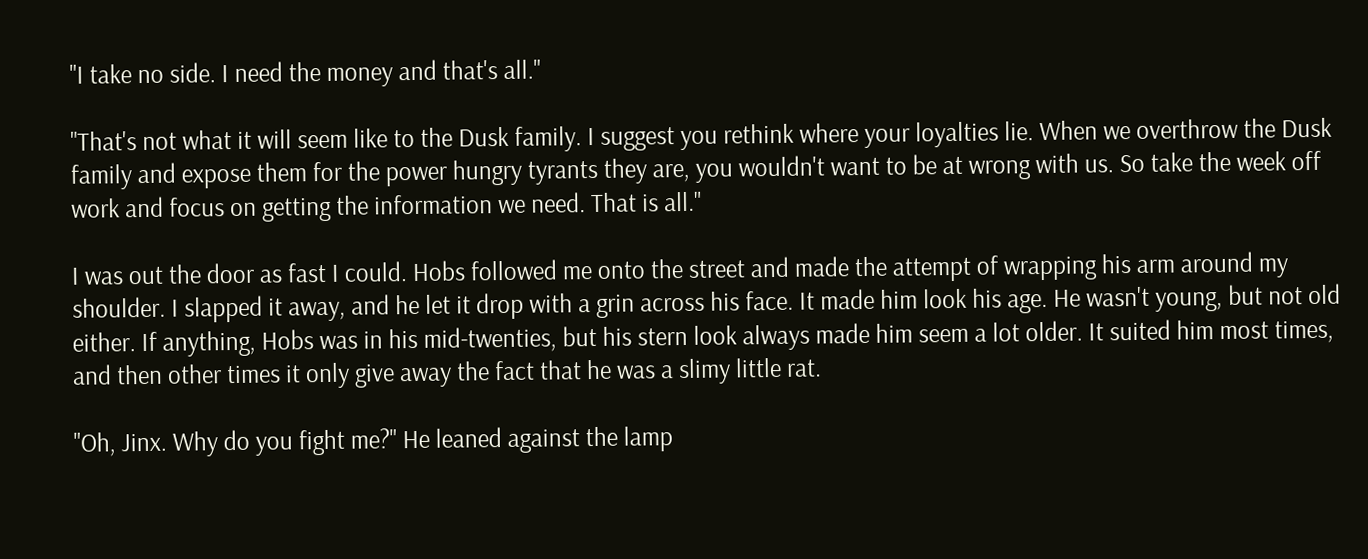"I take no side. I need the money and that's all."

"That's not what it will seem like to the Dusk family. I suggest you rethink where your loyalties lie. When we overthrow the Dusk family and expose them for the power hungry tyrants they are, you wouldn't want to be at wrong with us. So take the week off work and focus on getting the information we need. That is all."

I was out the door as fast I could. Hobs followed me onto the street and made the attempt of wrapping his arm around my shoulder. I slapped it away, and he let it drop with a grin across his face. It made him look his age. He wasn't young, but not old either. If anything, Hobs was in his mid-twenties, but his stern look always made him seem a lot older. It suited him most times, and then other times it only give away the fact that he was a slimy little rat.

"Oh, Jinx. Why do you fight me?" He leaned against the lamp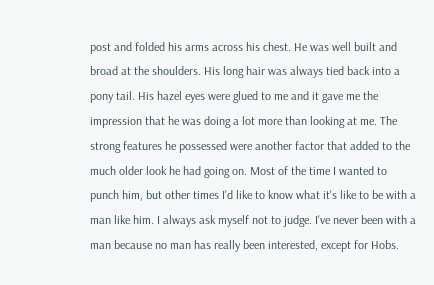post and folded his arms across his chest. He was well built and broad at the shoulders. His long hair was always tied back into a pony tail. His hazel eyes were glued to me and it gave me the impression that he was doing a lot more than looking at me. The strong features he possessed were another factor that added to the much older look he had going on. Most of the time I wanted to punch him, but other times I'd like to know what it's like to be with a man like him. I always ask myself not to judge. I've never been with a man because no man has really been interested, except for Hobs.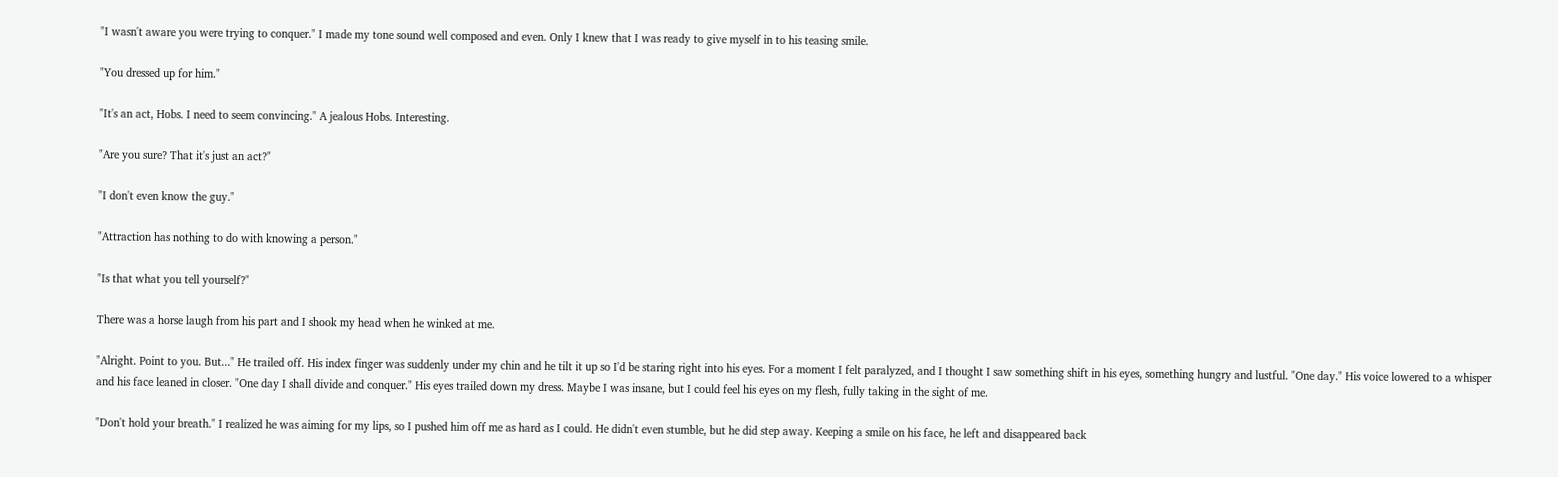"I wasn't aware you were trying to conquer." I made my tone sound well composed and even. Only I knew that I was ready to give myself in to his teasing smile.

"You dressed up for him."

"It's an act, Hobs. I need to seem convincing." A jealous Hobs. Interesting.

"Are you sure? That it's just an act?"

"I don't even know the guy."

"Attraction has nothing to do with knowing a person."

"Is that what you tell yourself?"

There was a horse laugh from his part and I shook my head when he winked at me.

"Alright. Point to you. But..." He trailed off. His index finger was suddenly under my chin and he tilt it up so I'd be staring right into his eyes. For a moment I felt paralyzed, and I thought I saw something shift in his eyes, something hungry and lustful. "One day." His voice lowered to a whisper and his face leaned in closer. "One day I shall divide and conquer." His eyes trailed down my dress. Maybe I was insane, but I could feel his eyes on my flesh, fully taking in the sight of me.

"Don't hold your breath." I realized he was aiming for my lips, so I pushed him off me as hard as I could. He didn't even stumble, but he did step away. Keeping a smile on his face, he left and disappeared back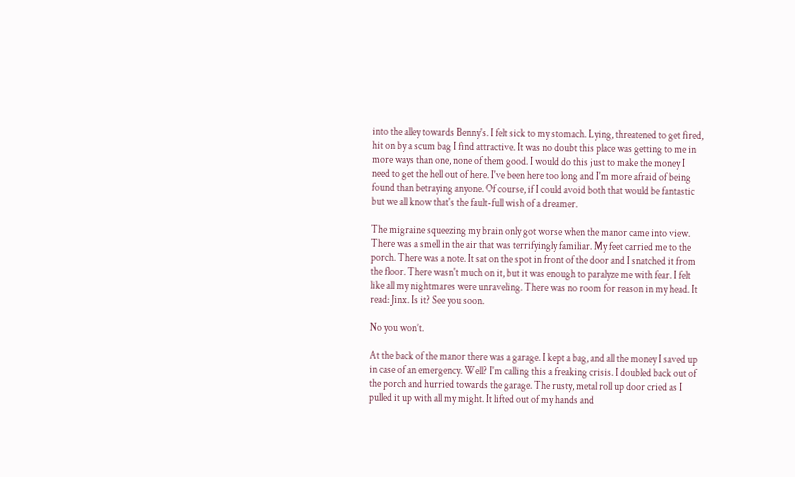into the alley towards Benny's. I felt sick to my stomach. Lying, threatened to get fired, hit on by a scum bag I find attractive. It was no doubt this place was getting to me in more ways than one, none of them good. I would do this just to make the money I need to get the hell out of here. I've been here too long and I'm more afraid of being found than betraying anyone. Of course, if I could avoid both that would be fantastic but we all know that's the fault-full wish of a dreamer.

The migraine squeezing my brain only got worse when the manor came into view. There was a smell in the air that was terrifyingly familiar. My feet carried me to the porch. There was a note. It sat on the spot in front of the door and I snatched it from the floor. There wasn't much on it, but it was enough to paralyze me with fear. I felt like all my nightmares were unraveling. There was no room for reason in my head. It read: Jinx. Is it? See you soon.

No you won’t.

At the back of the manor there was a garage. I kept a bag, and all the money I saved up in case of an emergency. Well? I'm calling this a freaking crisis. I doubled back out of the porch and hurried towards the garage. The rusty, metal roll up door cried as I pulled it up with all my might. It lifted out of my hands and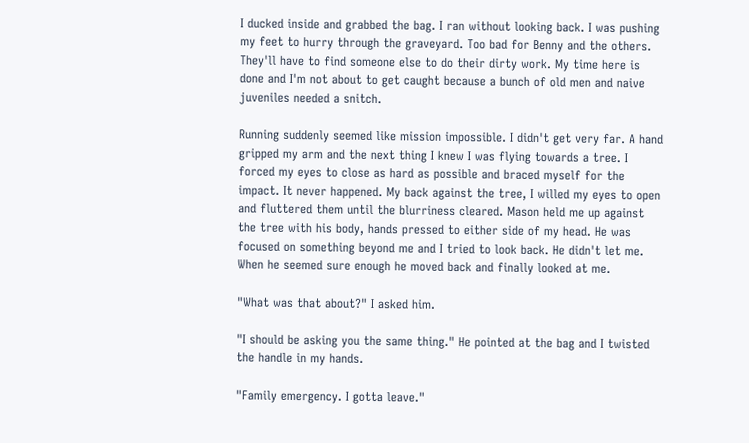I ducked inside and grabbed the bag. I ran without looking back. I was pushing my feet to hurry through the graveyard. Too bad for Benny and the others. They'll have to find someone else to do their dirty work. My time here is done and I'm not about to get caught because a bunch of old men and naive juveniles needed a snitch.

Running suddenly seemed like mission impossible. I didn't get very far. A hand gripped my arm and the next thing I knew I was flying towards a tree. I forced my eyes to close as hard as possible and braced myself for the impact. It never happened. My back against the tree, I willed my eyes to open and fluttered them until the blurriness cleared. Mason held me up against the tree with his body, hands pressed to either side of my head. He was focused on something beyond me and I tried to look back. He didn't let me. When he seemed sure enough he moved back and finally looked at me.

"What was that about?" I asked him.

"I should be asking you the same thing." He pointed at the bag and I twisted the handle in my hands.

"Family emergency. I gotta leave."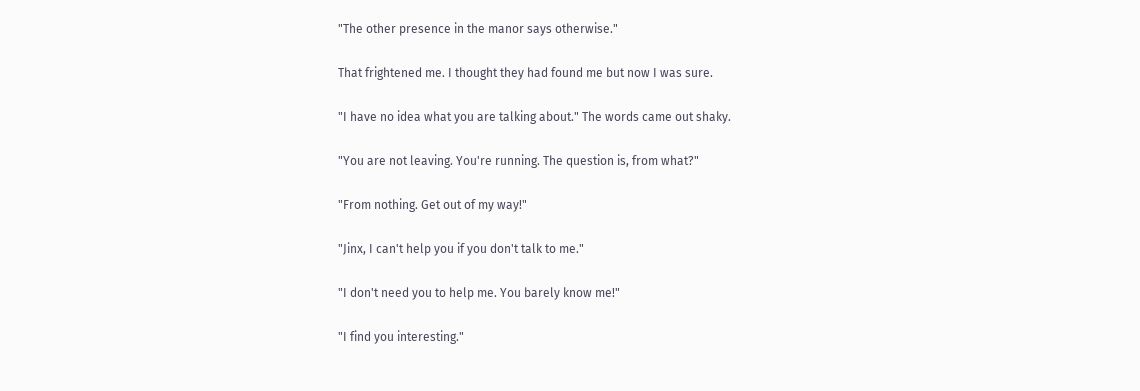"The other presence in the manor says otherwise."

That frightened me. I thought they had found me but now I was sure.

"I have no idea what you are talking about." The words came out shaky.

"You are not leaving. You're running. The question is, from what?"

"From nothing. Get out of my way!"

"Jinx, I can't help you if you don't talk to me."

"I don't need you to help me. You barely know me!"

"I find you interesting."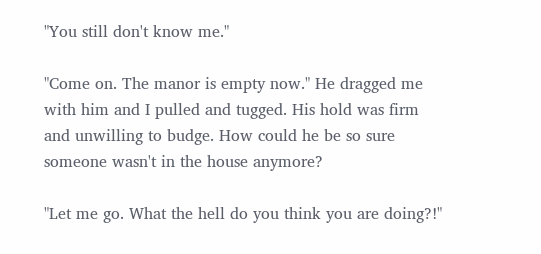"You still don't know me."

"Come on. The manor is empty now." He dragged me with him and I pulled and tugged. His hold was firm and unwilling to budge. How could he be so sure someone wasn't in the house anymore?

"Let me go. What the hell do you think you are doing?!"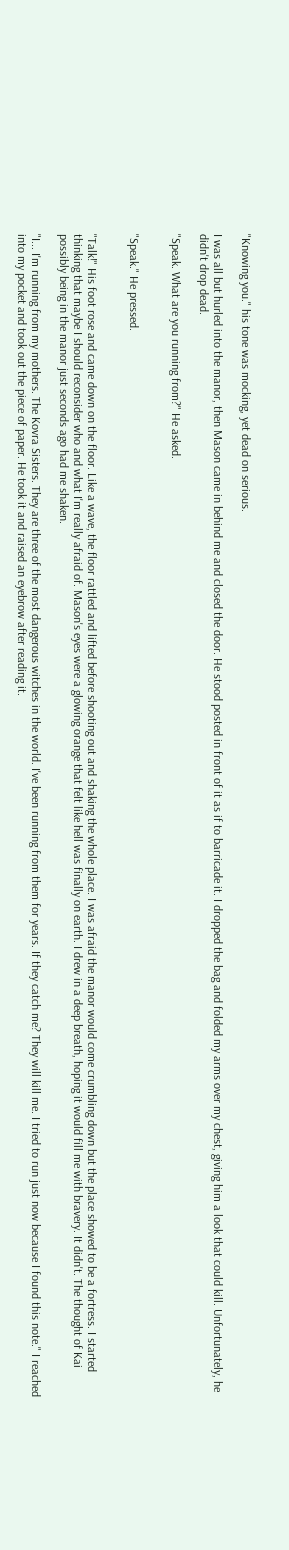"Knowing you." his tone was mocking, yet dead on serious.

I was all but hurled into the manor, then Mason came in behind me and closed the door. He stood posted in front of it as if to barricade it. I dropped the bag and folded my arms over my chest, giving him a look that could kill. Unfortunately, he didn't drop dead.

"Speak. What are you running from?" He asked.


"Speak." He pressed.


"Talk!" His foot rose and came down on the floor. Like a wave, the floor rattled and lifted before shooting out and shaking the whole place. I was afraid the manor would come crumbling down but the place showed to be a fortress. I started thinking that maybe I should reconsider who and what I'm really afraid of. Mason's eyes were a glowing orange that felt like hell was finally on earth. I drew in a deep breath, hoping it would fill me with bravery. It didn't. The thought of Kai possibly being in the manor just seconds ago had me shaken.

"I... I'm running from my mothers. The Kovra Sisters. They are three of the most dangerous witches in the world. I've been running from them for years. If they catch me? They will kill me. I tried to run just now because I found this note." I reached into my pocket and took out the piece of paper. He took it and raised an eyebrow after reading it.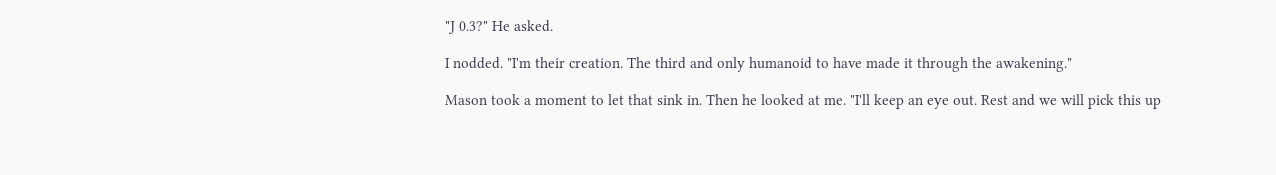"J 0.3?" He asked.

I nodded. "I'm their creation. The third and only humanoid to have made it through the awakening."

Mason took a moment to let that sink in. Then he looked at me. "I'll keep an eye out. Rest and we will pick this up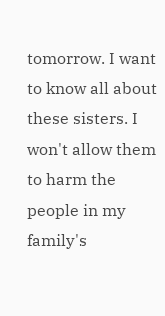tomorrow. I want to know all about these sisters. I won't allow them to harm the people in my family's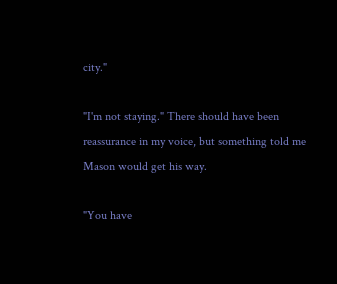city."

"I'm not staying." There should have been reassurance in my voice, but something told me Mason would get his way.

"You have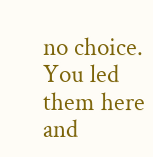no choice. You led them here and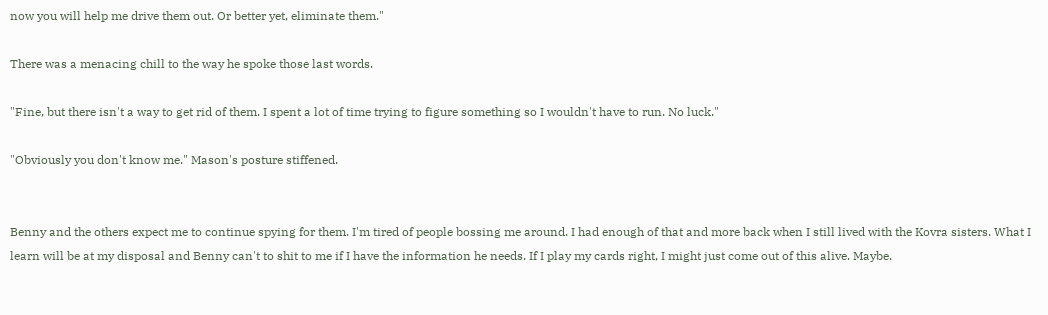now you will help me drive them out. Or better yet, eliminate them."

There was a menacing chill to the way he spoke those last words.

"Fine, but there isn't a way to get rid of them. I spent a lot of time trying to figure something so I wouldn't have to run. No luck."

"Obviously you don't know me." Mason's posture stiffened.


Benny and the others expect me to continue spying for them. I'm tired of people bossing me around. I had enough of that and more back when I still lived with the Kovra sisters. What I learn will be at my disposal and Benny can't to shit to me if I have the information he needs. If I play my cards right, I might just come out of this alive. Maybe.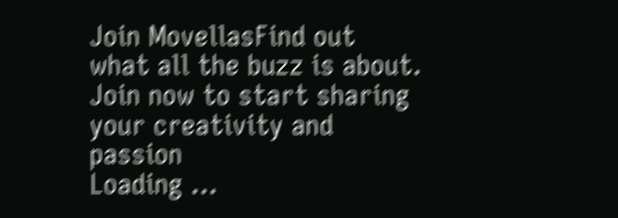Join MovellasFind out what all the buzz is about. Join now to start sharing your creativity and passion
Loading ...